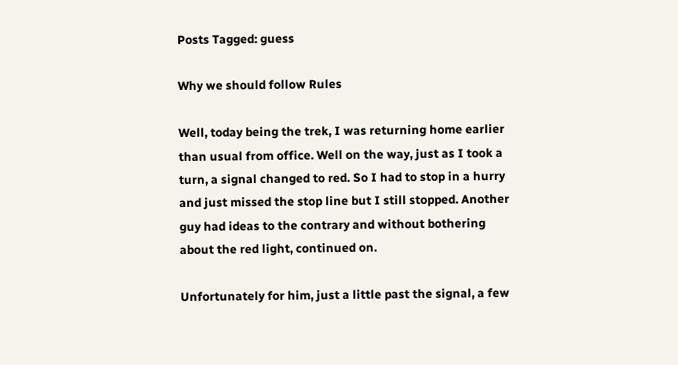Posts Tagged: guess

Why we should follow Rules

Well, today being the trek, I was returning home earlier than usual from office. Well on the way, just as I took a turn, a signal changed to red. So I had to stop in a hurry and just missed the stop line but I still stopped. Another guy had ideas to the contrary and without bothering about the red light, continued on.

Unfortunately for him, just a little past the signal, a few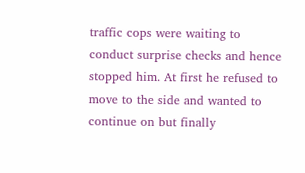traffic cops were waiting to conduct surprise checks and hence stopped him. At first he refused to move to the side and wanted to continue on but finally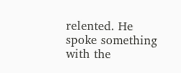relented. He spoke something with the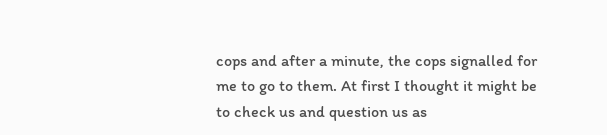cops and after a minute, the cops signalled for me to go to them. At first I thought it might be to check us and question us as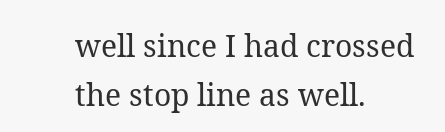well since I had crossed the stop line as well.